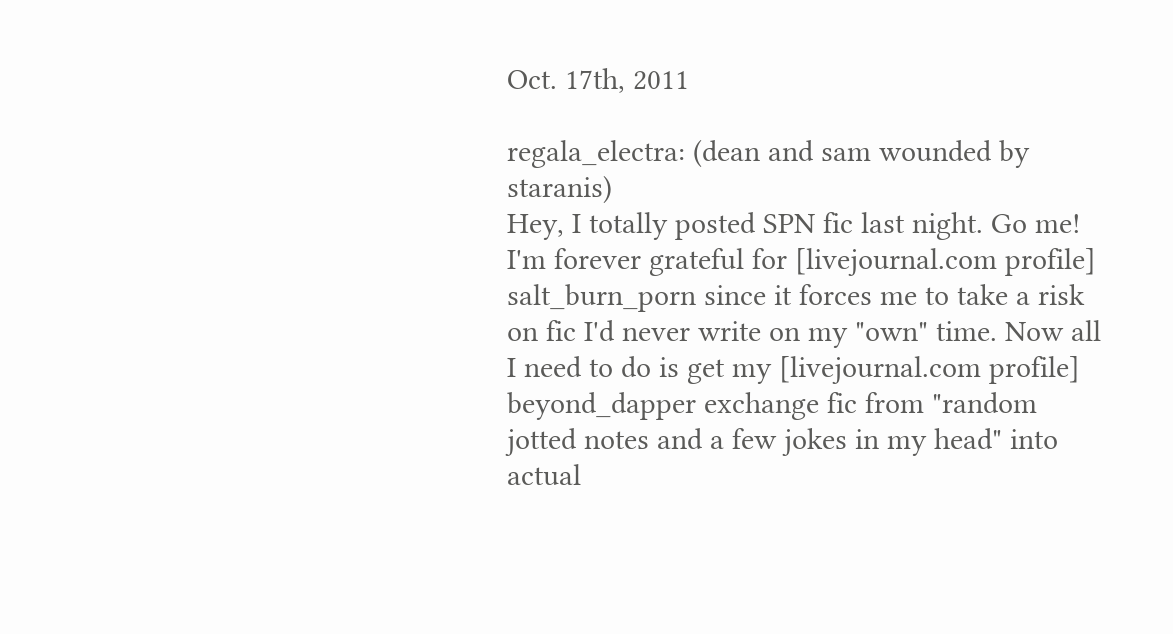Oct. 17th, 2011

regala_electra: (dean and sam wounded by staranis)
Hey, I totally posted SPN fic last night. Go me! I'm forever grateful for [livejournal.com profile] salt_burn_porn since it forces me to take a risk on fic I'd never write on my "own" time. Now all I need to do is get my [livejournal.com profile] beyond_dapper exchange fic from "random jotted notes and a few jokes in my head" into actual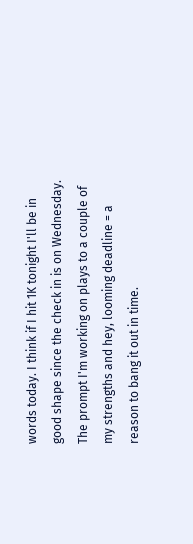words today. I think if I hit 1K tonight I'll be in good shape since the check in is on Wednesday. The prompt I'm working on plays to a couple of my strengths and hey, looming deadline = a reason to bang it out in time.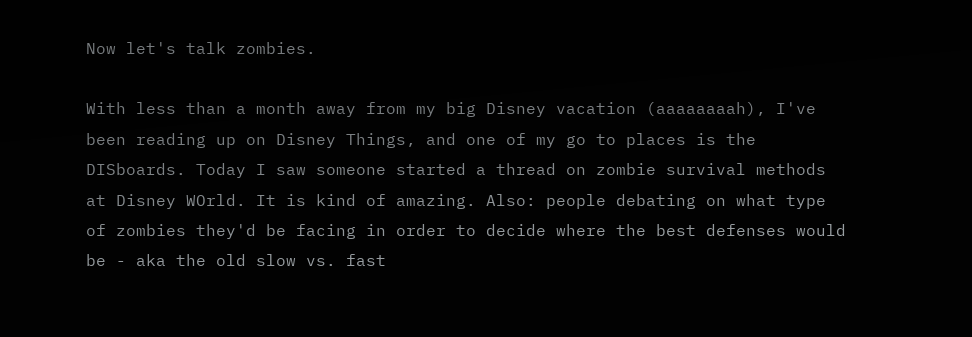Now let's talk zombies.

With less than a month away from my big Disney vacation (aaaaaaaah), I've been reading up on Disney Things, and one of my go to places is the DISboards. Today I saw someone started a thread on zombie survival methods at Disney WOrld. It is kind of amazing. Also: people debating on what type of zombies they'd be facing in order to decide where the best defenses would be - aka the old slow vs. fast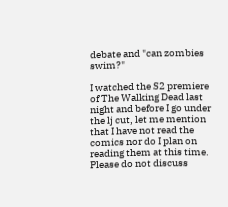debate and "can zombies swim?"

I watched the S2 premiere of The Walking Dead last night and before I go under the lj cut, let me mention that I have not read the comics nor do I plan on reading them at this time. Please do not discuss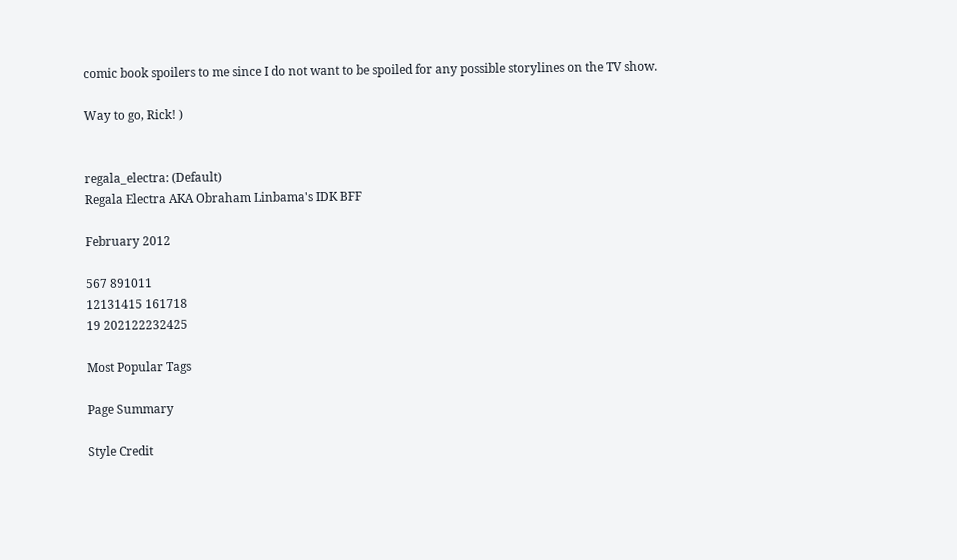comic book spoilers to me since I do not want to be spoiled for any possible storylines on the TV show.

Way to go, Rick! )


regala_electra: (Default)
Regala Electra AKA Obraham Linbama's IDK BFF

February 2012

567 891011
12131415 161718
19 202122232425

Most Popular Tags

Page Summary

Style Credit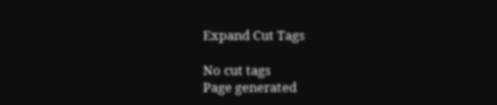Expand Cut Tags

No cut tags
Page generated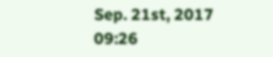Sep. 21st, 2017 09:26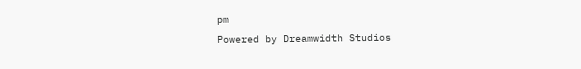pm
Powered by Dreamwidth Studios